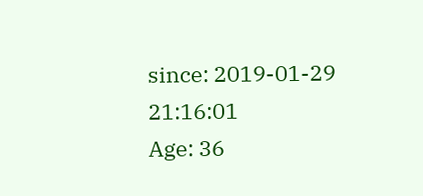since: 2019-01-29 21:16:01
Age: 36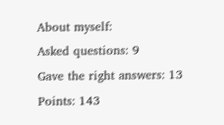About myself:
Asked questions: 9
Gave the right answers: 13
Points: 143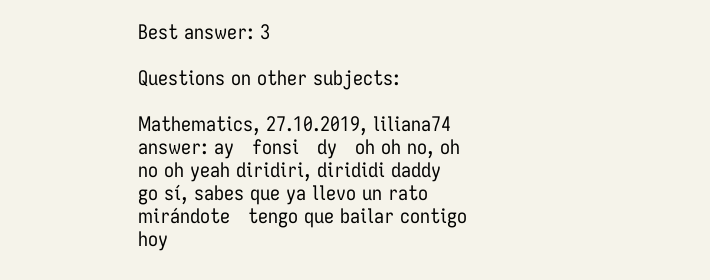Best answer: 3

Questions on other subjects:

Mathematics, 27.10.2019, liliana74
answer: ay   fonsi   dy   oh oh no, oh no oh yeah diridiri, dirididi daddy   go sí, sabes que ya llevo un rato mirándote   tengo que bailar contigo hoy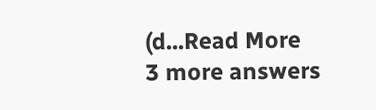(d...Read More
3 more answers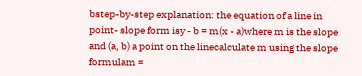bstep-by-step explanation: the equation of a line in point- slope form isy - b = m(x - a)where m is the slope and (a, b) a point on the linecalculate m using the slope formulam =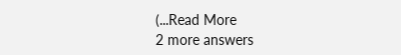(...Read More
2 more answers